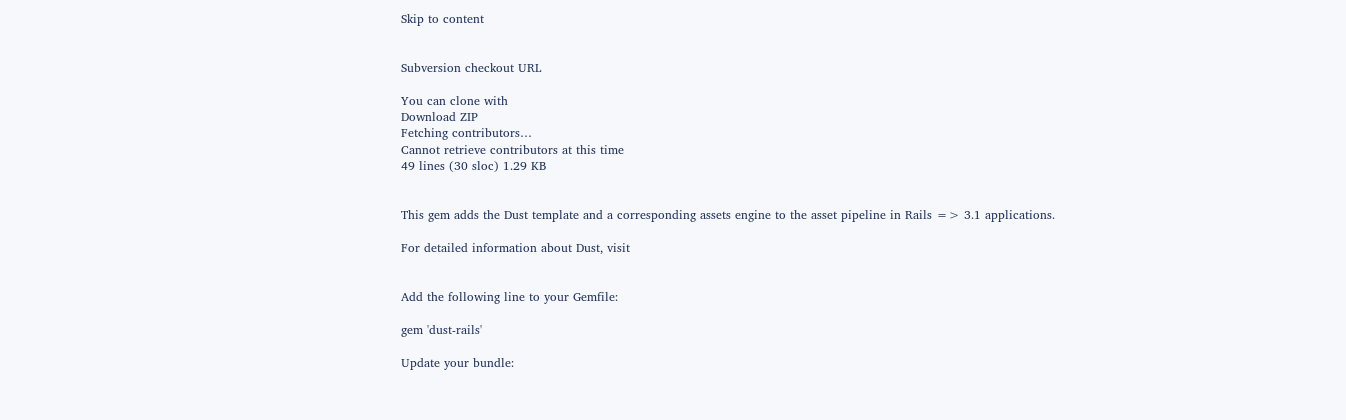Skip to content


Subversion checkout URL

You can clone with
Download ZIP
Fetching contributors…
Cannot retrieve contributors at this time
49 lines (30 sloc) 1.29 KB


This gem adds the Dust template and a corresponding assets engine to the asset pipeline in Rails => 3.1 applications.

For detailed information about Dust, visit


Add the following line to your Gemfile:

gem 'dust-rails'

Update your bundle: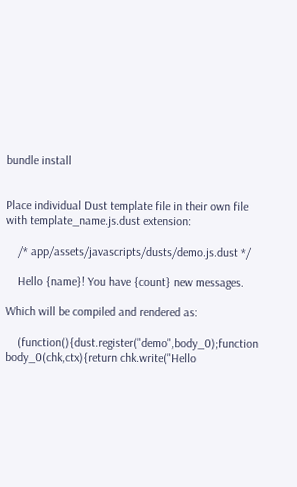bundle install


Place individual Dust template file in their own file with template_name.js.dust extension:

    /* app/assets/javascripts/dusts/demo.js.dust */

    Hello {name}! You have {count} new messages.

Which will be compiled and rendered as:

    (function(){dust.register("demo",body_0);function body_0(chk,ctx){return chk.write("Hello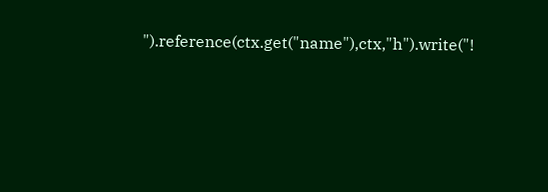").reference(ctx.get("name"),ctx,"h").write("!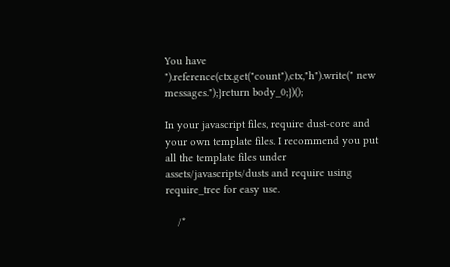You have ").reference(ctx.get("count"),ctx,"h").write(" new messages.");}return body_0;})();

In your javascript files, require dust-core and your own template files. I recommend you put all the template files under assets/javascripts/dusts and require using require_tree for easy use.

    /*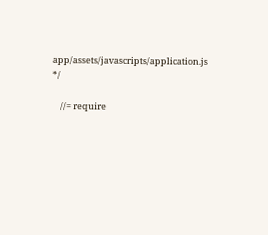app/assets/javascripts/application.js */

    //= require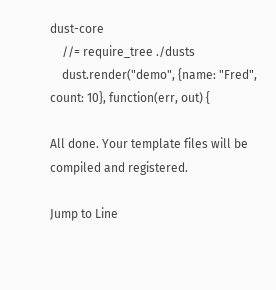dust-core
    //= require_tree ./dusts
    dust.render("demo", {name: "Fred", count: 10}, function(err, out) {

All done. Your template files will be compiled and registered.

Jump to Line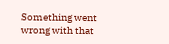Something went wrong with that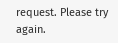request. Please try again.